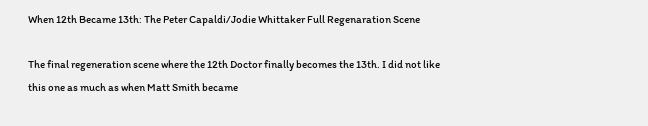When 12th Became 13th: The Peter Capaldi/Jodie Whittaker Full Regenaration Scene

The final regeneration scene where the 12th Doctor finally becomes the 13th. I did not like this one as much as when Matt Smith became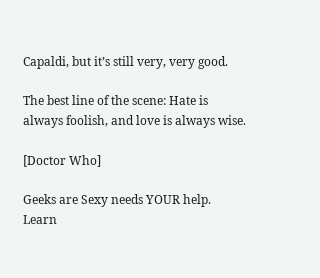Capaldi, but it’s still very, very good.

The best line of the scene: Hate is always foolish, and love is always wise.

[Doctor Who]

Geeks are Sexy needs YOUR help. Learn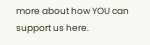more about how YOU can support us here.